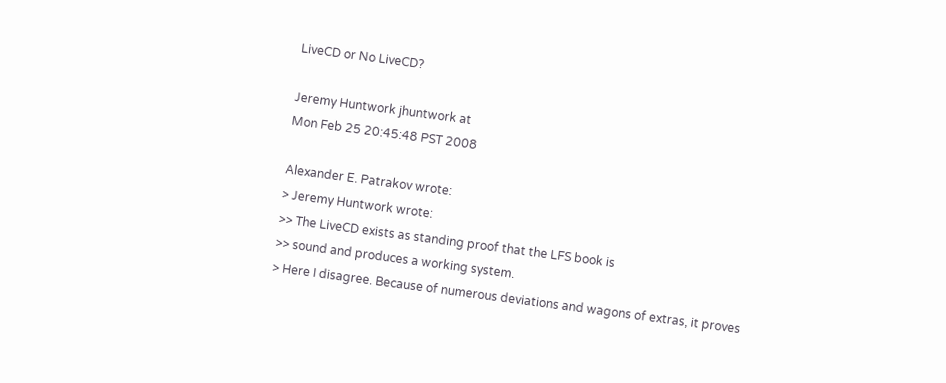LiveCD or No LiveCD?

Jeremy Huntwork jhuntwork at
Mon Feb 25 20:45:48 PST 2008

Alexander E. Patrakov wrote:
> Jeremy Huntwork wrote:
>> The LiveCD exists as standing proof that the LFS book is
>> sound and produces a working system.
> Here I disagree. Because of numerous deviations and wagons of extras, it proves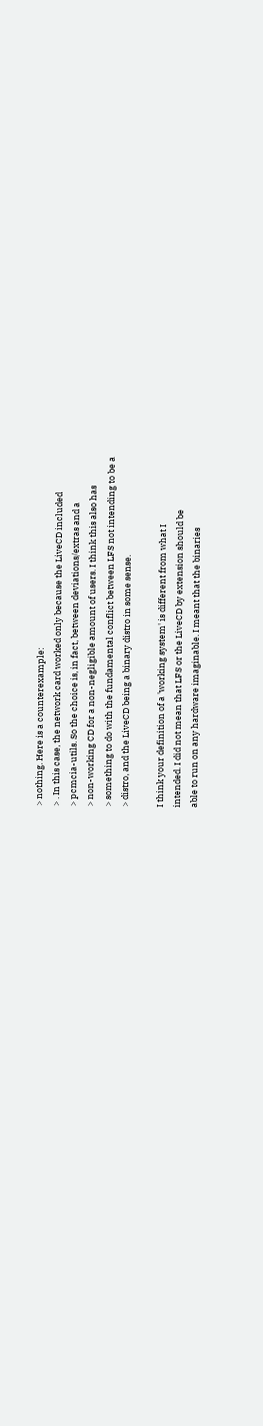> nothing. Here is a counterexample:
> . In this case, the network card worked only because the LiveCD included
> pcmcia-utils. So the choice is, in fact, between deviations/extras and a
> non-working CD for a non-negligible amount of users. I think this also has
> something to do with the fundamental conflict between LFS not intending to be a
> distro, and the LiveCD being a binary distro in some sense.

I think your definition of a 'working system' is different from what I
intended. I did not mean that LFS or the LiveCD by extension should be
able to run on any hardware imaginable. I meant that the binaries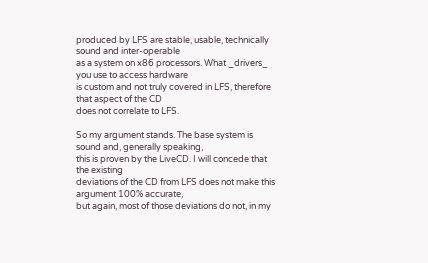produced by LFS are stable, usable, technically sound and inter-operable
as a system on x86 processors. What _drivers_ you use to access hardware
is custom and not truly covered in LFS, therefore that aspect of the CD
does not correlate to LFS.

So my argument stands. The base system is sound and, generally speaking,
this is proven by the LiveCD. I will concede that the existing
deviations of the CD from LFS does not make this argument 100% accurate,
but again, most of those deviations do not, in my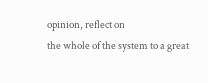opinion, reflect on
the whole of the system to a great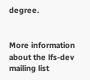degree.


More information about the lfs-dev mailing list